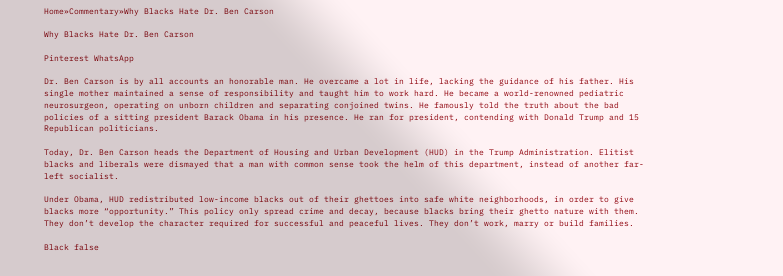Home»Commentary»Why Blacks Hate Dr. Ben Carson

Why Blacks Hate Dr. Ben Carson

Pinterest WhatsApp

Dr. Ben Carson is by all accounts an honorable man. He overcame a lot in life, lacking the guidance of his father. His single mother maintained a sense of responsibility and taught him to work hard. He became a world-renowned pediatric neurosurgeon, operating on unborn children and separating conjoined twins. He famously told the truth about the bad policies of a sitting president Barack Obama in his presence. He ran for president, contending with Donald Trump and 15 Republican politicians.

Today, Dr. Ben Carson heads the Department of Housing and Urban Development (HUD) in the Trump Administration. Elitist blacks and liberals were dismayed that a man with common sense took the helm of this department, instead of another far-left socialist.

Under Obama, HUD redistributed low-income blacks out of their ghettoes into safe white neighborhoods, in order to give blacks more “opportunity.” This policy only spread crime and decay, because blacks bring their ghetto nature with them. They don’t develop the character required for successful and peaceful lives. They don’t work, marry or build families.

Black false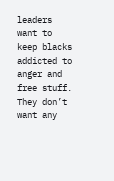leaders want to keep blacks addicted to anger and free stuff. They don’t want any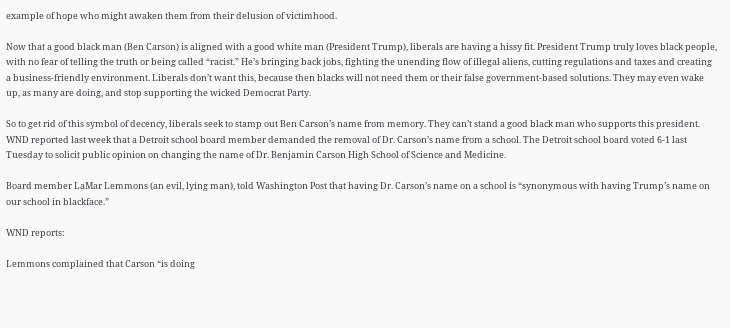example of hope who might awaken them from their delusion of victimhood.

Now that a good black man (Ben Carson) is aligned with a good white man (President Trump), liberals are having a hissy fit. President Trump truly loves black people, with no fear of telling the truth or being called “racist.” He’s bringing back jobs, fighting the unending flow of illegal aliens, cutting regulations and taxes and creating a business-friendly environment. Liberals don’t want this, because then blacks will not need them or their false government-based solutions. They may even wake up, as many are doing, and stop supporting the wicked Democrat Party.

So to get rid of this symbol of decency, liberals seek to stamp out Ben Carson’s name from memory. They can’t stand a good black man who supports this president. WND reported last week that a Detroit school board member demanded the removal of Dr. Carson’s name from a school. The Detroit school board voted 6-1 last Tuesday to solicit public opinion on changing the name of Dr. Benjamin Carson High School of Science and Medicine.

Board member LaMar Lemmons (an evil, lying man), told Washington Post that having Dr. Carson’s name on a school is “synonymous with having Trump’s name on our school in blackface.”

WND reports:

Lemmons complained that Carson “is doing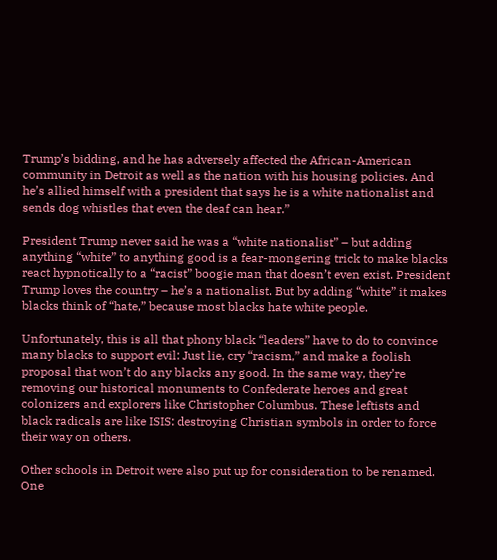Trump’s bidding, and he has adversely affected the African-American community in Detroit as well as the nation with his housing policies. And he’s allied himself with a president that says he is a white nationalist and sends dog whistles that even the deaf can hear.”

President Trump never said he was a “white nationalist” – but adding anything “white” to anything good is a fear-mongering trick to make blacks react hypnotically to a “racist” boogie man that doesn’t even exist. President Trump loves the country – he’s a nationalist. But by adding “white” it makes blacks think of “hate,” because most blacks hate white people.

Unfortunately, this is all that phony black “leaders” have to do to convince many blacks to support evil: Just lie, cry “racism,” and make a foolish proposal that won’t do any blacks any good. In the same way, they’re removing our historical monuments to Confederate heroes and great colonizers and explorers like Christopher Columbus. These leftists and black radicals are like ISIS: destroying Christian symbols in order to force their way on others.

Other schools in Detroit were also put up for consideration to be renamed. One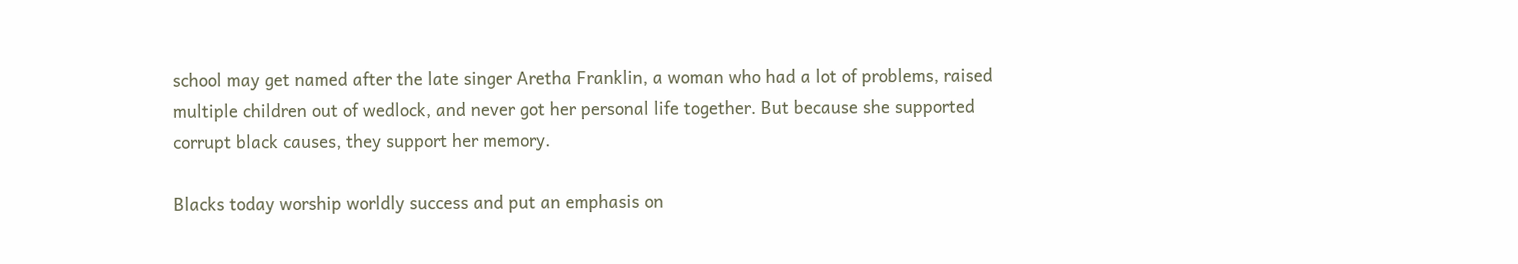school may get named after the late singer Aretha Franklin, a woman who had a lot of problems, raised multiple children out of wedlock, and never got her personal life together. But because she supported corrupt black causes, they support her memory.

Blacks today worship worldly success and put an emphasis on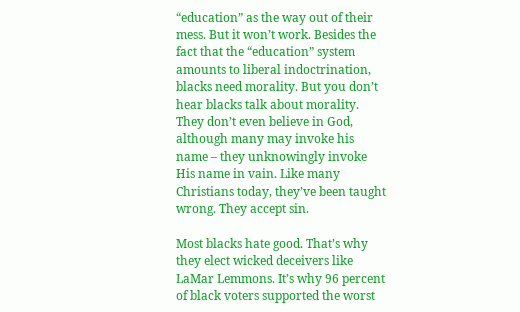“education” as the way out of their mess. But it won’t work. Besides the fact that the “education” system amounts to liberal indoctrination, blacks need morality. But you don’t hear blacks talk about morality. They don’t even believe in God, although many may invoke his name – they unknowingly invoke His name in vain. Like many Christians today, they’ve been taught wrong. They accept sin.

Most blacks hate good. That’s why they elect wicked deceivers like LaMar Lemmons. It’s why 96 percent of black voters supported the worst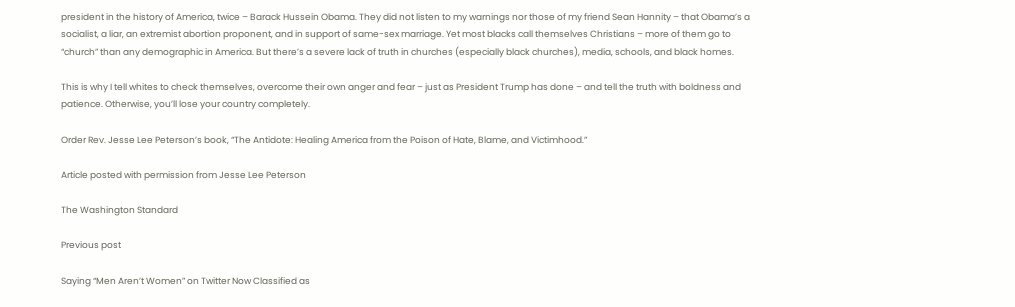president in the history of America, twice – Barack Hussein Obama. They did not listen to my warnings nor those of my friend Sean Hannity – that Obama’s a socialist, a liar, an extremist abortion proponent, and in support of same-sex marriage. Yet most blacks call themselves Christians – more of them go to “church” than any demographic in America. But there’s a severe lack of truth in churches (especially black churches), media, schools, and black homes.

This is why I tell whites to check themselves, overcome their own anger and fear – just as President Trump has done – and tell the truth with boldness and patience. Otherwise, you’ll lose your country completely.

Order Rev. Jesse Lee Peterson’s book, “The Antidote: Healing America from the Poison of Hate, Blame, and Victimhood.”

Article posted with permission from Jesse Lee Peterson

The Washington Standard

Previous post

Saying “Men Aren’t Women” on Twitter Now Classified as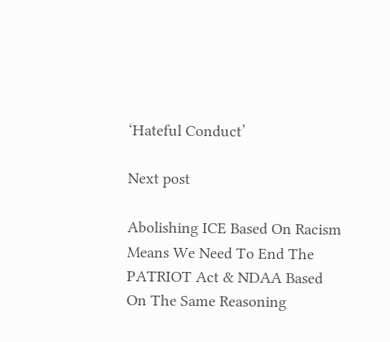‘Hateful Conduct’

Next post

Abolishing ICE Based On Racism Means We Need To End The PATRIOT Act & NDAA Based On The Same Reasoning